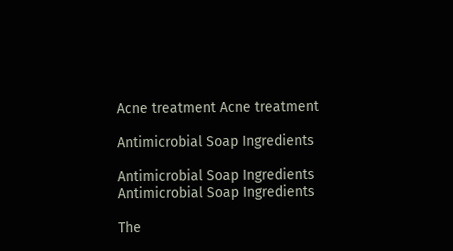Acne treatment Acne treatment

Antimicrobial Soap Ingredients

Antimicrobial Soap Ingredients Antimicrobial Soap Ingredients

The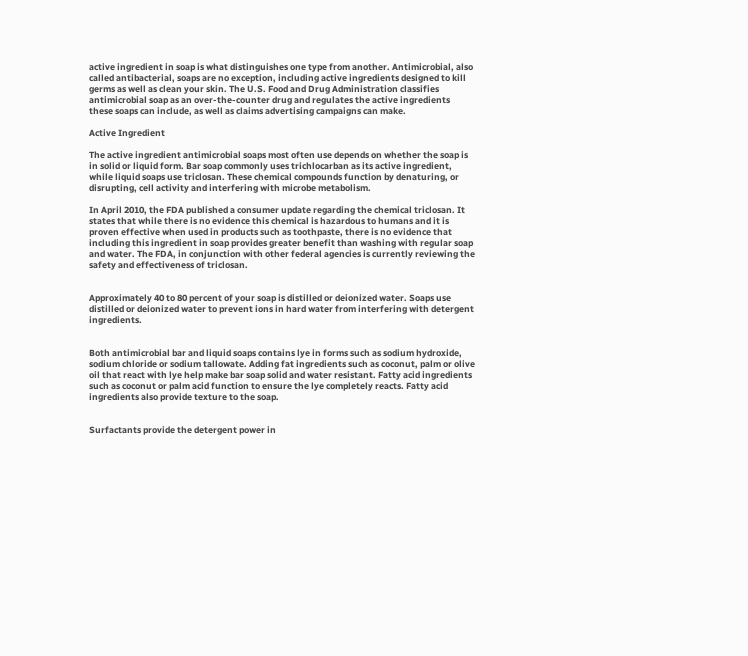active ingredient in soap is what distinguishes one type from another. Antimicrobial, also called antibacterial, soaps are no exception, including active ingredients designed to kill germs as well as clean your skin. The U.S. Food and Drug Administration classifies antimicrobial soap as an over-the-counter drug and regulates the active ingredients these soaps can include, as well as claims advertising campaigns can make.

Active Ingredient

The active ingredient antimicrobial soaps most often use depends on whether the soap is in solid or liquid form. Bar soap commonly uses trichlocarban as its active ingredient, while liquid soaps use triclosan. These chemical compounds function by denaturing, or disrupting, cell activity and interfering with microbe metabolism.

In April 2010, the FDA published a consumer update regarding the chemical triclosan. It states that while there is no evidence this chemical is hazardous to humans and it is proven effective when used in products such as toothpaste, there is no evidence that including this ingredient in soap provides greater benefit than washing with regular soap and water. The FDA, in conjunction with other federal agencies is currently reviewing the safety and effectiveness of triclosan.


Approximately 40 to 80 percent of your soap is distilled or deionized water. Soaps use distilled or deionized water to prevent ions in hard water from interfering with detergent ingredients.


Both antimicrobial bar and liquid soaps contains lye in forms such as sodium hydroxide, sodium chloride or sodium tallowate. Adding fat ingredients such as coconut, palm or olive oil that react with lye help make bar soap solid and water resistant. Fatty acid ingredients such as coconut or palm acid function to ensure the lye completely reacts. Fatty acid ingredients also provide texture to the soap.


Surfactants provide the detergent power in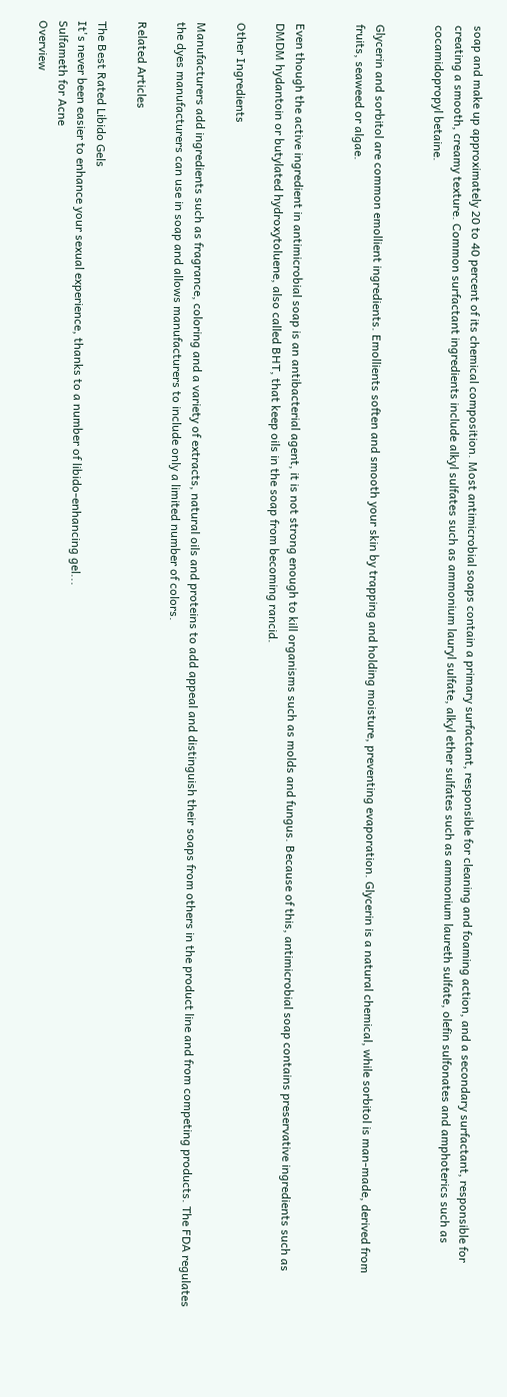soap and make up approximately 20 to 40 percent of its chemical composition. Most antimicrobial soaps contain a primary surfactant, responsible for cleaning and foaming action, and a secondary surfactant, responsible for creating a smooth, creamy texture. Common surfactant ingredients include alkyl sulfates such as ammonium lauryl sulfate, alkyl ether sulfates such as ammonium laureth sulfate, olefin sulfonates and amphoterics such as cocamidopropyl betaine.


Glycerin and sorbitol are common emollient ingredients. Emollients soften and smooth your skin by trapping and holding moisture, preventing evaporation. Glycerin is a natural chemical, while sorbitol is man-made, derived from fruits, seaweed or algae.


Even though the active ingredient in antimicrobial soap is an antibacterial agent, it is not strong enough to kill organisms such as molds and fungus. Because of this, antimicrobial soap contains preservative ingredients such as DMDM hydantoin or butylated hydroxytoluene, also called BHT, that keep oils in the soap from becoming rancid.

Other Ingredients

Manufacturers add ingredients such as fragrance, coloring and a variety of extracts, natural oils and proteins to add appeal and distinguish their soaps from others in the product line and from competing products. The FDA regulates the dyes manufacturers can use in soap and allows manufacturers to include only a limited number of colors.

Related Articles

The Best Rated Libido Gels
It's never been easier to enhance your sexual experience, thanks to a number of libido-enhancing gel...
Sulfameth for Acne
Overview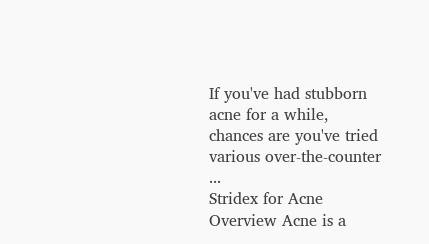If you've had stubborn acne for a while, chances are you've tried various over-the-counter ...
Stridex for Acne
Overview Acne is a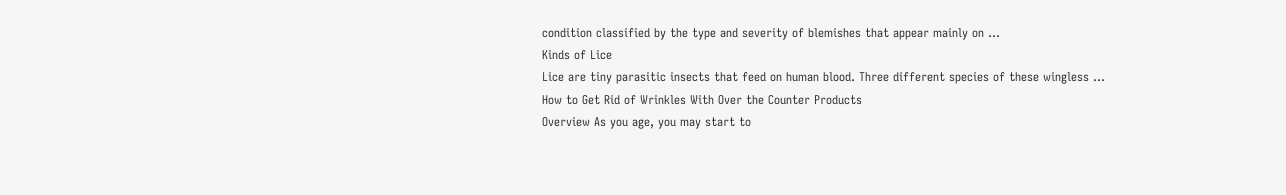condition classified by the type and severity of blemishes that appear mainly on ...
Kinds of Lice
Lice are tiny parasitic insects that feed on human blood. Three different species of these wingless ...
How to Get Rid of Wrinkles With Over the Counter Products
Overview As you age, you may start to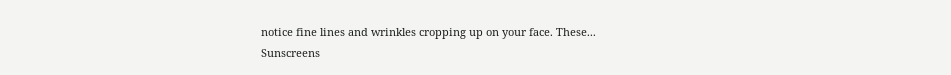notice fine lines and wrinkles cropping up on your face. These...
Sunscreens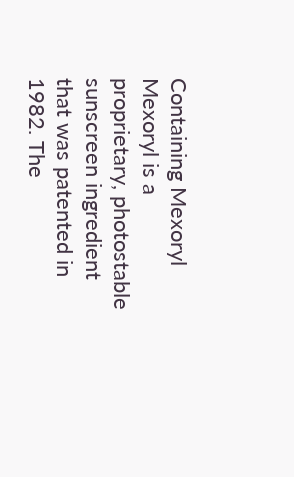Containing Mexoryl
Mexoryl is a proprietary, photostable sunscreen ingredient that was patented in 1982. The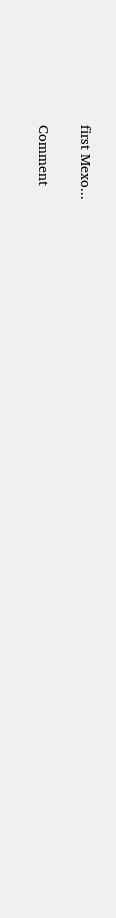first Mexo...

Comment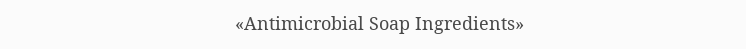«Antimicrobial Soap Ingredients»